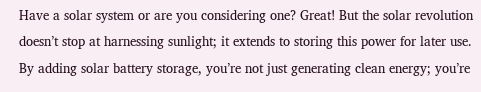Have a solar system or are you considering one? Great! But the solar revolution doesn’t stop at harnessing sunlight; it extends to storing this power for later use. By adding solar battery storage, you’re not just generating clean energy; you’re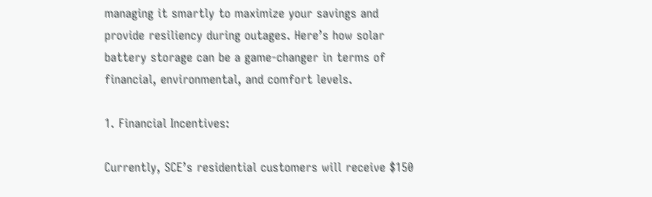managing it smartly to maximize your savings and provide resiliency during outages. Here’s how solar battery storage can be a game-changer in terms of financial, environmental, and comfort levels.

1. Financial Incentives:

Currently, SCE’s residential customers will receive $150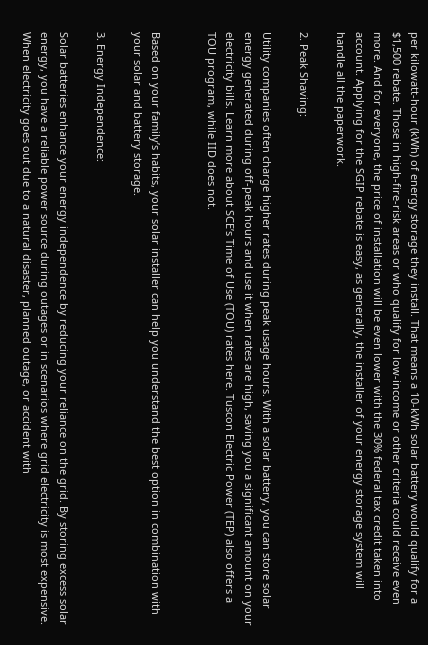per kilowatt-hour (kWh) of energy storage they install. That means a 10-kWh solar battery would qualify for a $1,500 rebate. Those in high-fire-risk areas or who qualify for low-income or other criteria could receive even more. And for everyone, the price of installation will be even lower with the 30% federal tax credit taken into account. Applying for the SGIP rebate is easy, as generally, the installer of your energy storage system will handle all the paperwork.

2. Peak Shaving:

Utility companies often charge higher rates during peak usage hours. With a solar battery, you can store solar energy generated during off-peak hours and use it when rates are high, saving you a significant amount on your electricity bills. Learn more about SCE’s Time of Use (TOU) rates here. Tuscon Electric Power (TEP) also offers a TOU program, while IID does not.


Based on your family’s habits, your solar installer can help you understand the best option in combination with your solar and battery storage.

3. Energy Independence:

Solar batteries enhance your energy independence by reducing your reliance on the grid. By storing excess solar energy, you have a reliable power source during outages or in scenarios where grid electricity is most expensive. When electricity goes out due to a natural disaster, planned outage, or accident with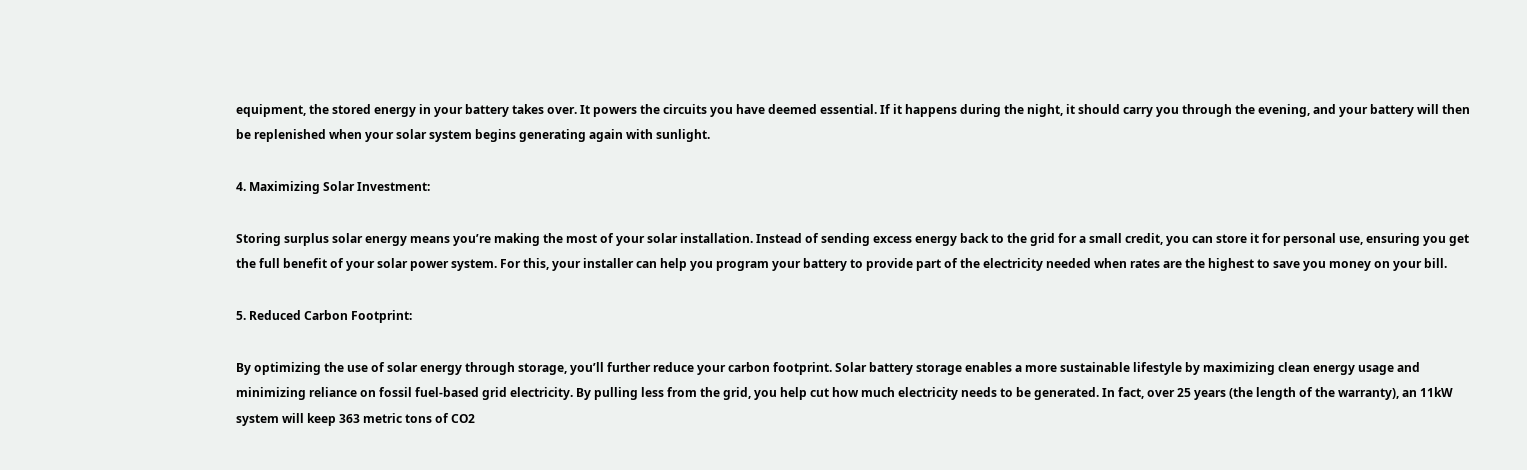equipment, the stored energy in your battery takes over. It powers the circuits you have deemed essential. If it happens during the night, it should carry you through the evening, and your battery will then be replenished when your solar system begins generating again with sunlight.

4. Maximizing Solar Investment:

Storing surplus solar energy means you’re making the most of your solar installation. Instead of sending excess energy back to the grid for a small credit, you can store it for personal use, ensuring you get the full benefit of your solar power system. For this, your installer can help you program your battery to provide part of the electricity needed when rates are the highest to save you money on your bill.

5. Reduced Carbon Footprint:

By optimizing the use of solar energy through storage, you’ll further reduce your carbon footprint. Solar battery storage enables a more sustainable lifestyle by maximizing clean energy usage and minimizing reliance on fossil fuel-based grid electricity. By pulling less from the grid, you help cut how much electricity needs to be generated. In fact, over 25 years (the length of the warranty), an 11kW system will keep 363 metric tons of CO2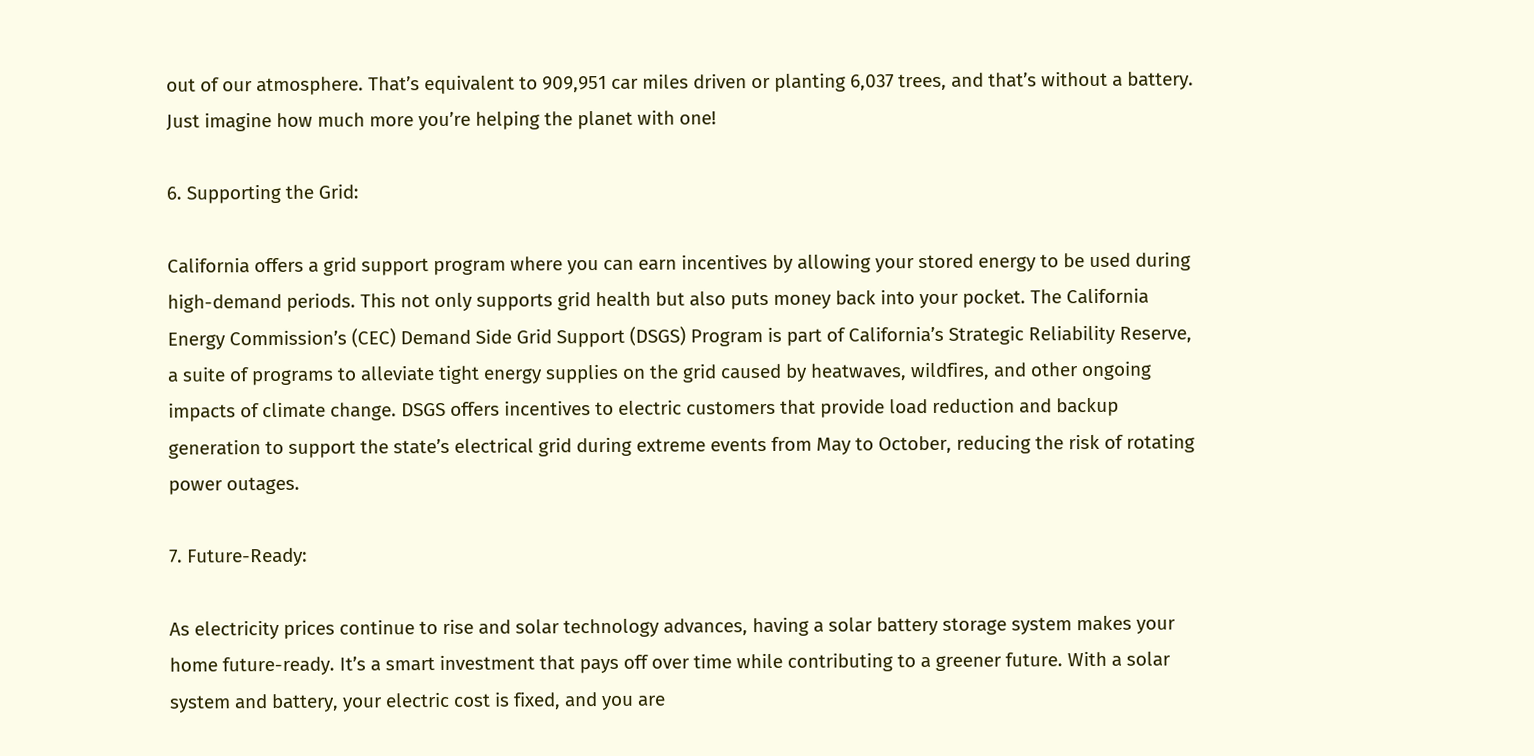out of our atmosphere. That’s equivalent to 909,951 car miles driven or planting 6,037 trees, and that’s without a battery. Just imagine how much more you’re helping the planet with one!

6. Supporting the Grid:

California offers a grid support program where you can earn incentives by allowing your stored energy to be used during high-demand periods. This not only supports grid health but also puts money back into your pocket. The California Energy Commission’s (CEC) Demand Side Grid Support (DSGS) Program is part of California’s Strategic Reliability Reserve, a suite of programs to alleviate tight energy supplies on the grid caused by heatwaves, wildfires, and other ongoing impacts of climate change. DSGS offers incentives to electric customers that provide load reduction and backup generation to support the state’s electrical grid during extreme events from May to October, reducing the risk of rotating power outages.

7. Future-Ready:

As electricity prices continue to rise and solar technology advances, having a solar battery storage system makes your home future-ready. It’s a smart investment that pays off over time while contributing to a greener future. With a solar system and battery, your electric cost is fixed, and you are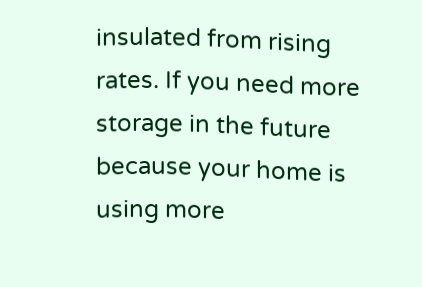insulated from rising rates. If you need more storage in the future because your home is using more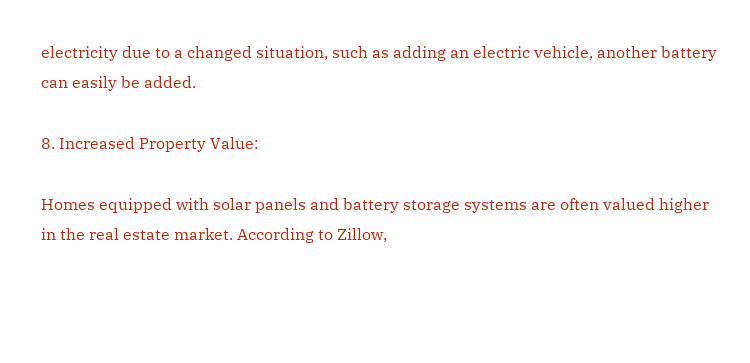electricity due to a changed situation, such as adding an electric vehicle, another battery can easily be added.

8. Increased Property Value:

Homes equipped with solar panels and battery storage systems are often valued higher in the real estate market. According to Zillow,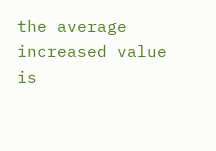the average increased value is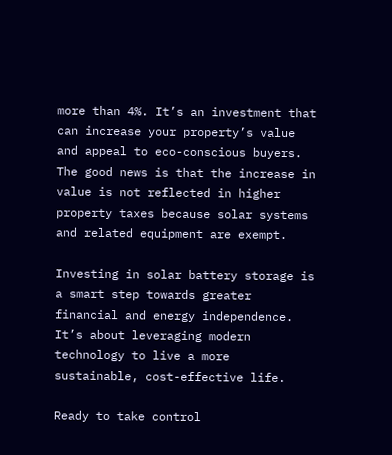more than 4%. It’s an investment that can increase your property’s value and appeal to eco-conscious buyers. The good news is that the increase in value is not reflected in higher property taxes because solar systems and related equipment are exempt.

Investing in solar battery storage is a smart step towards greater financial and energy independence. It’s about leveraging modern technology to live a more sustainable, cost-effective life.

Ready to take control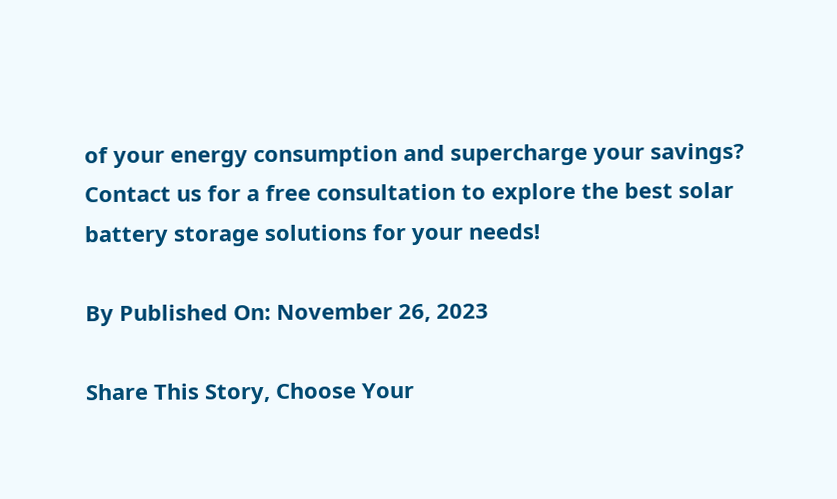of your energy consumption and supercharge your savings? Contact us for a free consultation to explore the best solar battery storage solutions for your needs!

By Published On: November 26, 2023

Share This Story, Choose Your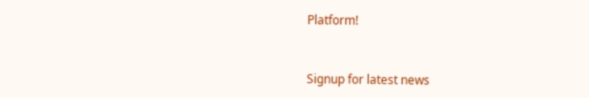Platform!


Signup for latest news